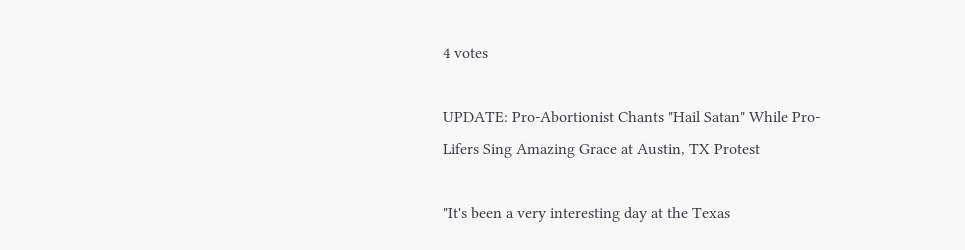4 votes

UPDATE: Pro-Abortionist Chants "Hail Satan" While Pro-Lifers Sing Amazing Grace at Austin, TX Protest

"It's been a very interesting day at the Texas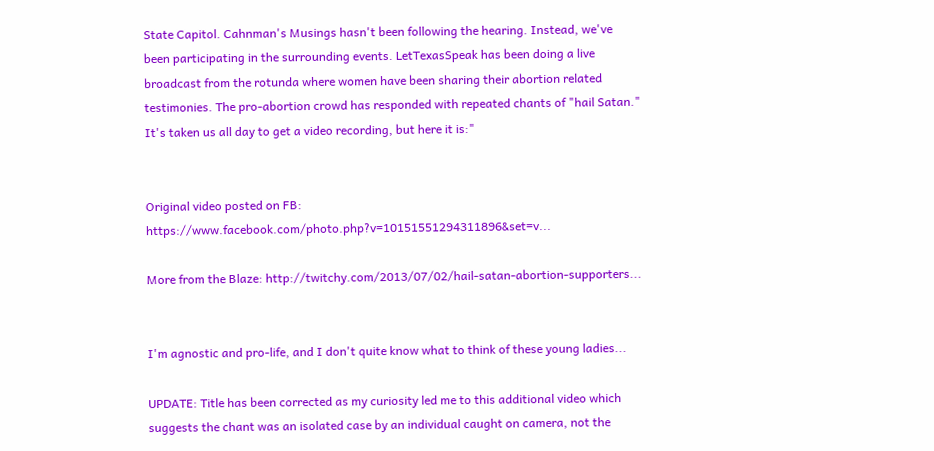State Capitol. Cahnman's Musings hasn't been following the hearing. Instead, we've been participating in the surrounding events. LetTexasSpeak has been doing a live broadcast from the rotunda where women have been sharing their abortion related testimonies. The pro-abortion crowd has responded with repeated chants of "hail Satan." It's taken us all day to get a video recording, but here it is:"


Original video posted on FB: https://www.facebook.com/photo.php?v=10151551294311896&set=v...

More from the Blaze: http://twitchy.com/2013/07/02/hail-satan-abortion-supporters...


I'm agnostic and pro-life, and I don't quite know what to think of these young ladies...

UPDATE: Title has been corrected as my curiosity led me to this additional video which suggests the chant was an isolated case by an individual caught on camera, not the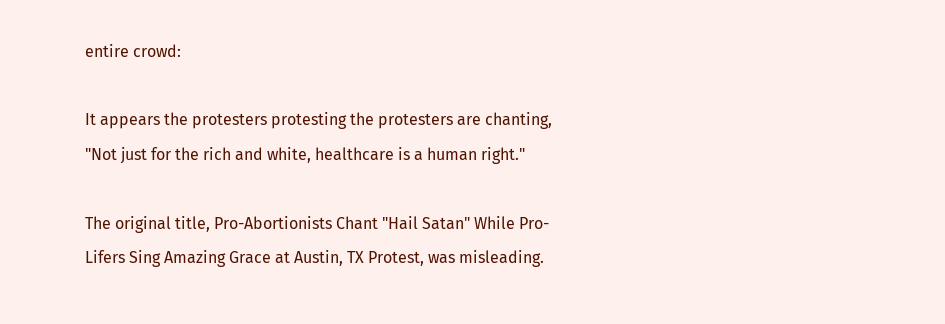entire crowd:

It appears the protesters protesting the protesters are chanting, "Not just for the rich and white, healthcare is a human right."

The original title, Pro-Abortionists Chant "Hail Satan" While Pro-Lifers Sing Amazing Grace at Austin, TX Protest, was misleading.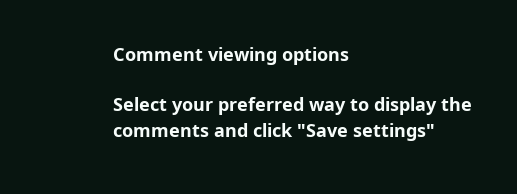Comment viewing options

Select your preferred way to display the comments and click "Save settings"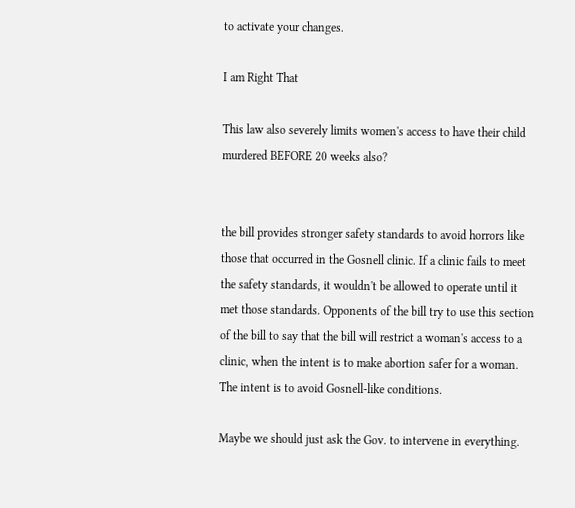to activate your changes.

I am Right That

This law also severely limits women's access to have their child murdered BEFORE 20 weeks also?


the bill provides stronger safety standards to avoid horrors like those that occurred in the Gosnell clinic. If a clinic fails to meet the safety standards, it wouldn't be allowed to operate until it met those standards. Opponents of the bill try to use this section of the bill to say that the bill will restrict a woman's access to a clinic, when the intent is to make abortion safer for a woman. The intent is to avoid Gosnell-like conditions.

Maybe we should just ask the Gov. to intervene in everything.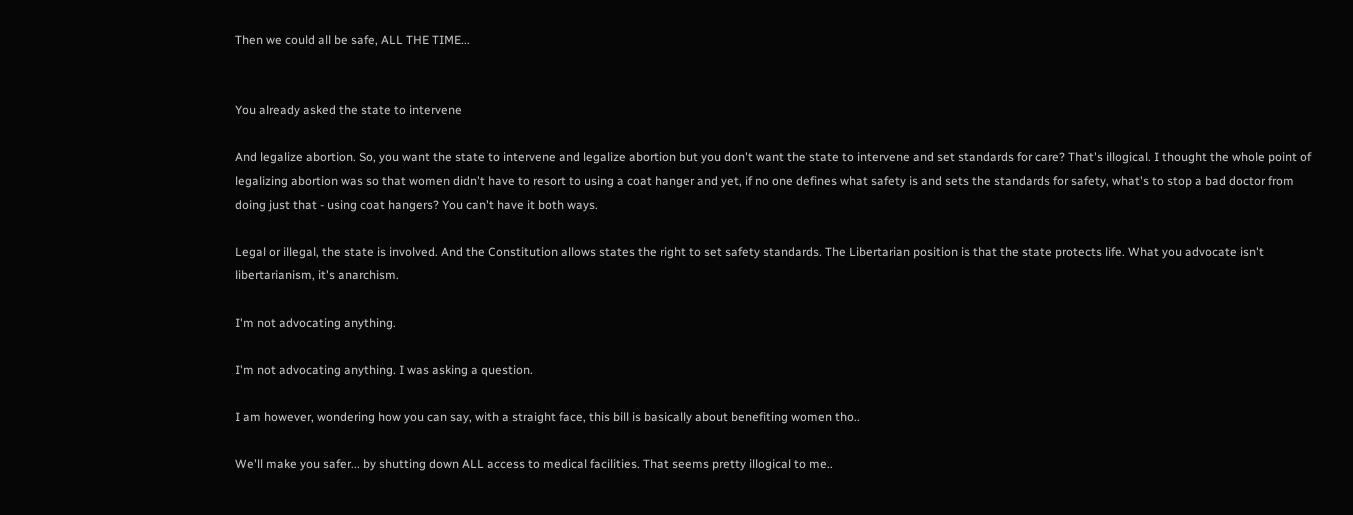Then we could all be safe, ALL THE TIME...


You already asked the state to intervene

And legalize abortion. So, you want the state to intervene and legalize abortion but you don't want the state to intervene and set standards for care? That's illogical. I thought the whole point of legalizing abortion was so that women didn't have to resort to using a coat hanger and yet, if no one defines what safety is and sets the standards for safety, what's to stop a bad doctor from doing just that - using coat hangers? You can't have it both ways.

Legal or illegal, the state is involved. And the Constitution allows states the right to set safety standards. The Libertarian position is that the state protects life. What you advocate isn't libertarianism, it's anarchism.

I'm not advocating anything.

I'm not advocating anything. I was asking a question.

I am however, wondering how you can say, with a straight face, this bill is basically about benefiting women tho..

We'll make you safer... by shutting down ALL access to medical facilities. That seems pretty illogical to me..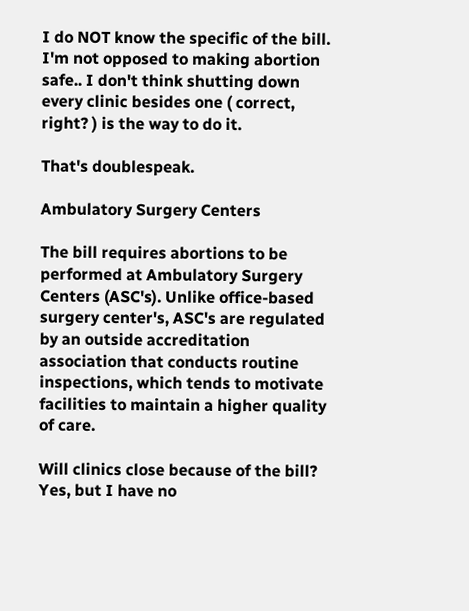I do NOT know the specific of the bill. I'm not opposed to making abortion safe.. I don't think shutting down every clinic besides one ( correct, right? ) is the way to do it.

That's doublespeak.

Ambulatory Surgery Centers

The bill requires abortions to be performed at Ambulatory Surgery Centers (ASC's). Unlike office-based surgery center's, ASC's are regulated by an outside accreditation association that conducts routine inspections, which tends to motivate facilities to maintain a higher quality of care.

Will clinics close because of the bill? Yes, but I have no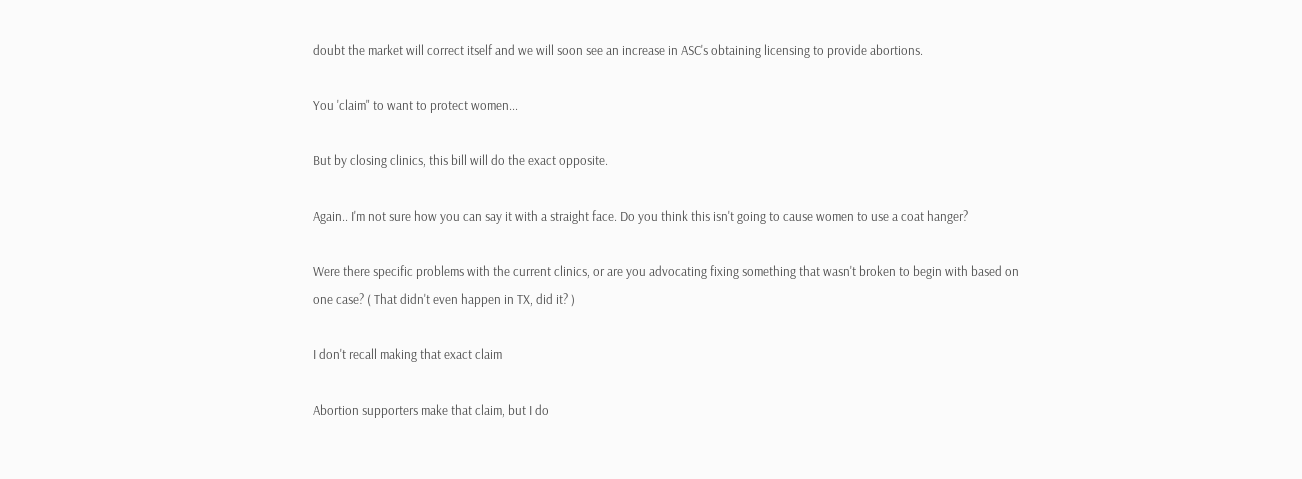doubt the market will correct itself and we will soon see an increase in ASC's obtaining licensing to provide abortions.

You 'claim" to want to protect women...

But by closing clinics, this bill will do the exact opposite.

Again.. I'm not sure how you can say it with a straight face. Do you think this isn't going to cause women to use a coat hanger?

Were there specific problems with the current clinics, or are you advocating fixing something that wasn't broken to begin with based on one case? ( That didn't even happen in TX, did it? )

I don't recall making that exact claim

Abortion supporters make that claim, but I do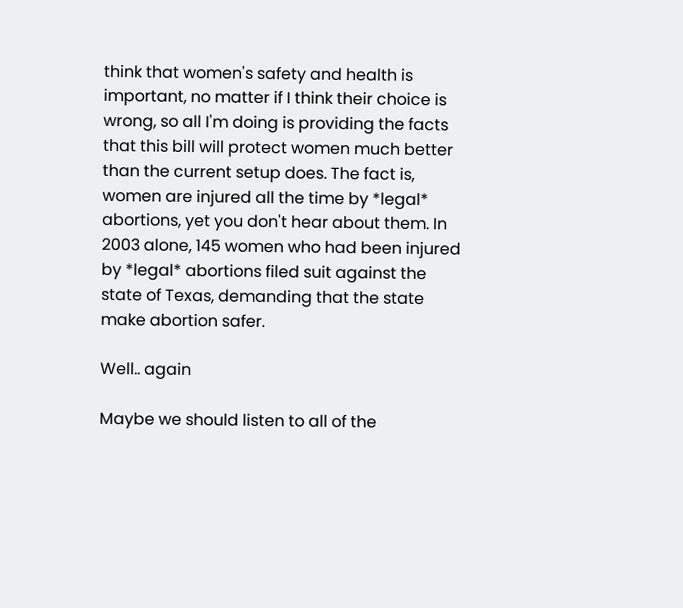think that women's safety and health is important, no matter if I think their choice is wrong, so all I'm doing is providing the facts that this bill will protect women much better than the current setup does. The fact is, women are injured all the time by *legal* abortions, yet you don't hear about them. In 2003 alone, 145 women who had been injured by *legal* abortions filed suit against the state of Texas, demanding that the state make abortion safer.

Well.. again

Maybe we should listen to all of the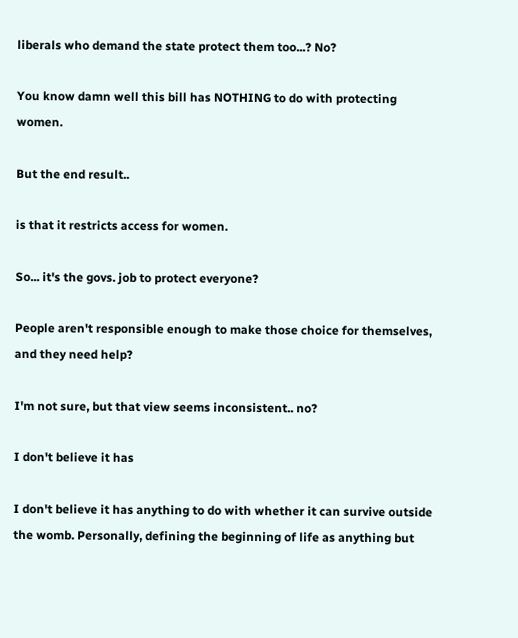liberals who demand the state protect them too...? No?

You know damn well this bill has NOTHING to do with protecting women.

But the end result..

is that it restricts access for women.

So... it's the govs. job to protect everyone?

People aren't responsible enough to make those choice for themselves, and they need help?

I'm not sure, but that view seems inconsistent.. no?

I don't believe it has

I don't believe it has anything to do with whether it can survive outside the womb. Personally, defining the beginning of life as anything but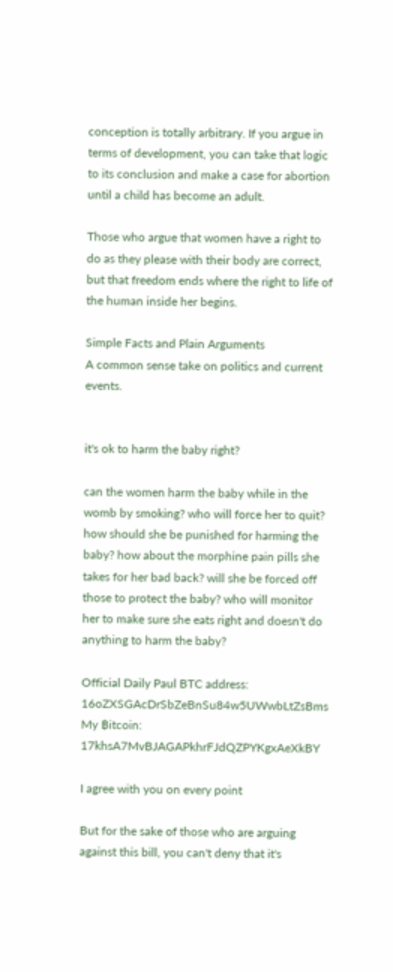conception is totally arbitrary. If you argue in terms of development, you can take that logic to its conclusion and make a case for abortion until a child has become an adult.

Those who argue that women have a right to do as they please with their body are correct, but that freedom ends where the right to life of the human inside her begins.

Simple Facts and Plain Arguments
A common sense take on politics and current events.


it's ok to harm the baby right?

can the women harm the baby while in the womb by smoking? who will force her to quit? how should she be punished for harming the baby? how about the morphine pain pills she takes for her bad back? will she be forced off those to protect the baby? who will monitor her to make sure she eats right and doesn't do anything to harm the baby?

Official Daily Paul BTC address: 16oZXSGAcDrSbZeBnSu84w5UWwbLtZsBms
My ฿itcoin: 17khsA7MvBJAGAPkhrFJdQZPYKgxAeXkBY

I agree with you on every point

But for the sake of those who are arguing against this bill, you can't deny that it's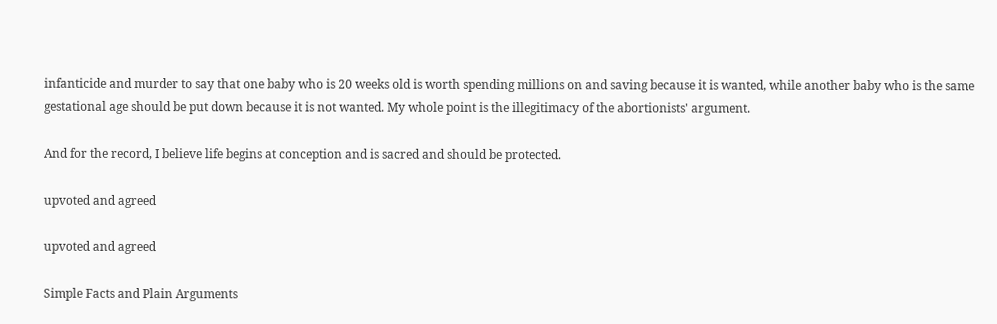infanticide and murder to say that one baby who is 20 weeks old is worth spending millions on and saving because it is wanted, while another baby who is the same gestational age should be put down because it is not wanted. My whole point is the illegitimacy of the abortionists' argument.

And for the record, I believe life begins at conception and is sacred and should be protected.

upvoted and agreed

upvoted and agreed

Simple Facts and Plain Arguments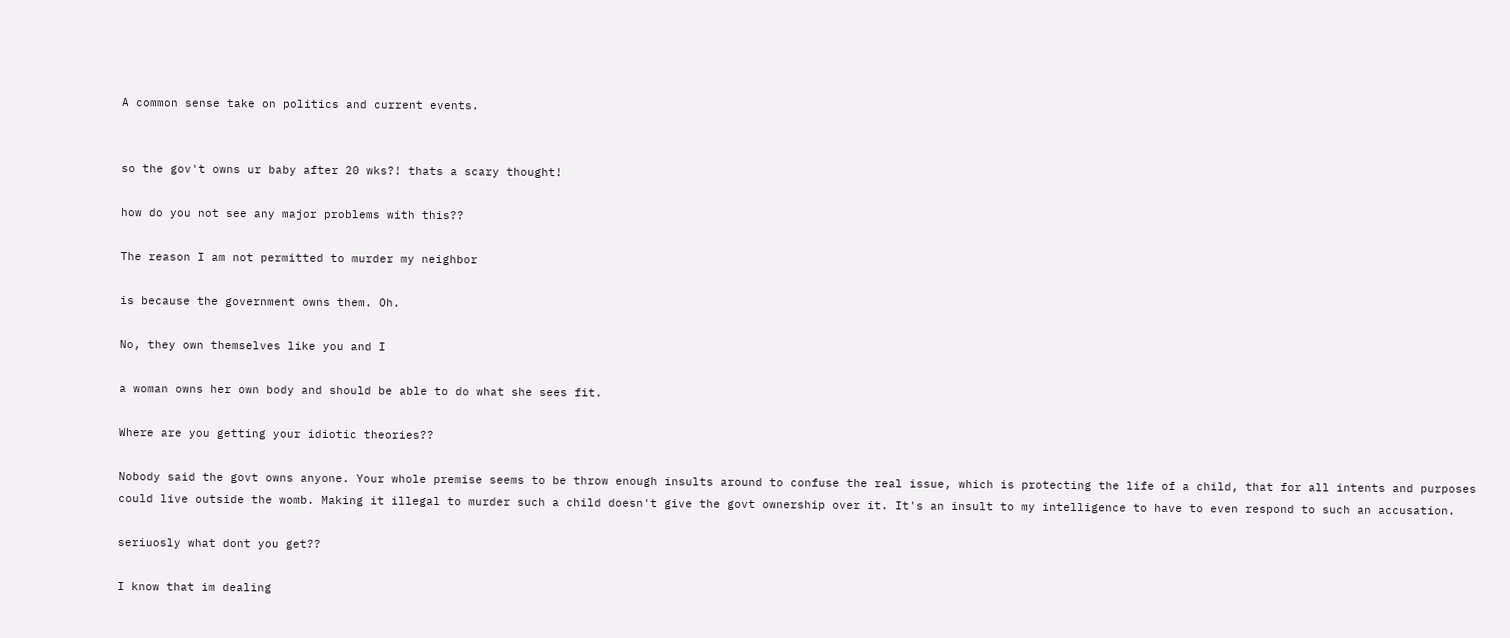A common sense take on politics and current events.


so the gov't owns ur baby after 20 wks?! thats a scary thought!

how do you not see any major problems with this??

The reason I am not permitted to murder my neighbor

is because the government owns them. Oh.

No, they own themselves like you and I

a woman owns her own body and should be able to do what she sees fit.

Where are you getting your idiotic theories??

Nobody said the govt owns anyone. Your whole premise seems to be throw enough insults around to confuse the real issue, which is protecting the life of a child, that for all intents and purposes could live outside the womb. Making it illegal to murder such a child doesn't give the govt ownership over it. It's an insult to my intelligence to have to even respond to such an accusation.

seriuosly what dont you get??

I know that im dealing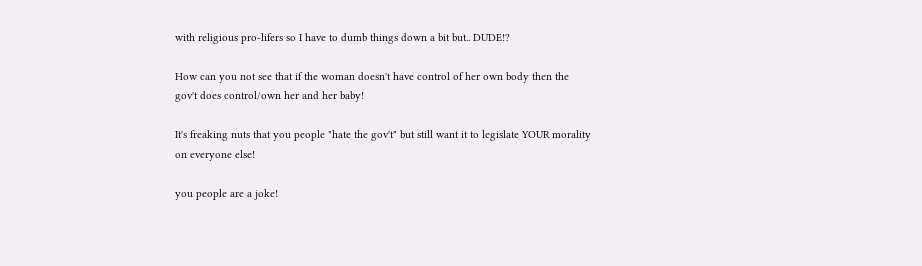with religious pro-lifers so I have to dumb things down a bit but.. DUDE!?

How can you not see that if the woman doesn't have control of her own body then the gov't does control/own her and her baby!

It's freaking nuts that you people "hate the gov't" but still want it to legislate YOUR morality on everyone else!

you people are a joke!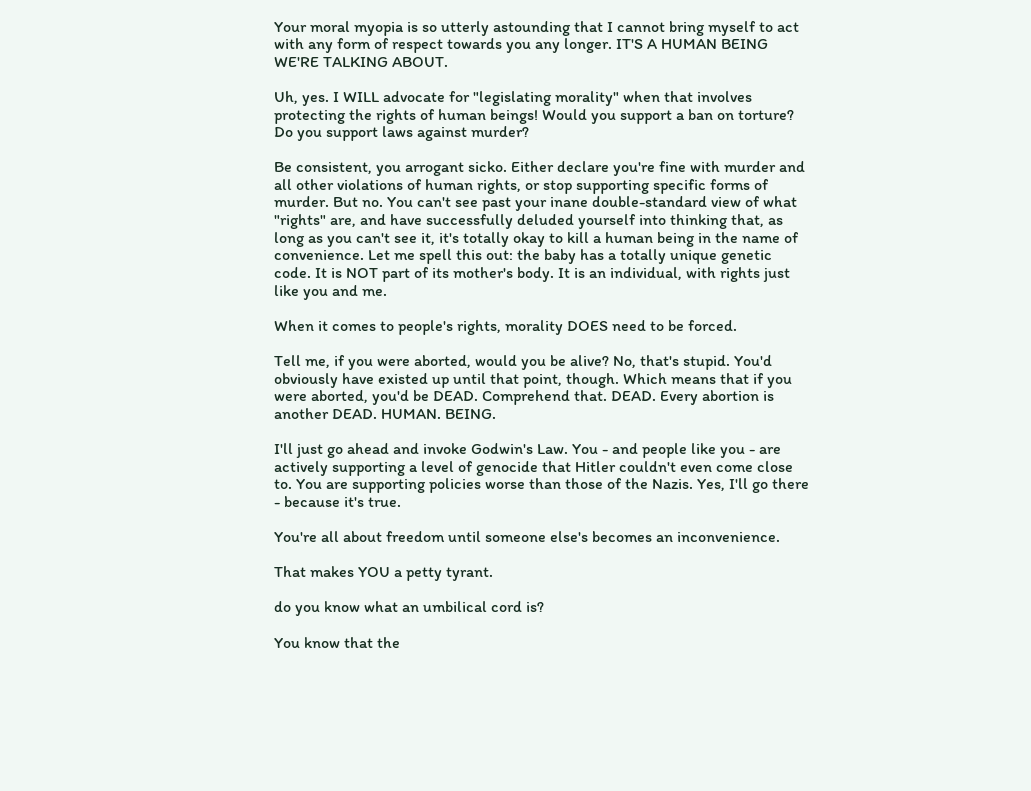Your moral myopia is so utterly astounding that I cannot bring myself to act with any form of respect towards you any longer. IT'S A HUMAN BEING WE'RE TALKING ABOUT.

Uh, yes. I WILL advocate for "legislating morality" when that involves protecting the rights of human beings! Would you support a ban on torture? Do you support laws against murder?

Be consistent, you arrogant sicko. Either declare you're fine with murder and all other violations of human rights, or stop supporting specific forms of murder. But no. You can't see past your inane double-standard view of what "rights" are, and have successfully deluded yourself into thinking that, as long as you can't see it, it's totally okay to kill a human being in the name of convenience. Let me spell this out: the baby has a totally unique genetic code. It is NOT part of its mother's body. It is an individual, with rights just like you and me.

When it comes to people's rights, morality DOES need to be forced.

Tell me, if you were aborted, would you be alive? No, that's stupid. You'd obviously have existed up until that point, though. Which means that if you were aborted, you'd be DEAD. Comprehend that. DEAD. Every abortion is another DEAD. HUMAN. BEING.

I'll just go ahead and invoke Godwin's Law. You - and people like you - are actively supporting a level of genocide that Hitler couldn't even come close to. You are supporting policies worse than those of the Nazis. Yes, I'll go there - because it's true.

You're all about freedom until someone else's becomes an inconvenience.

That makes YOU a petty tyrant.

do you know what an umbilical cord is?

You know that the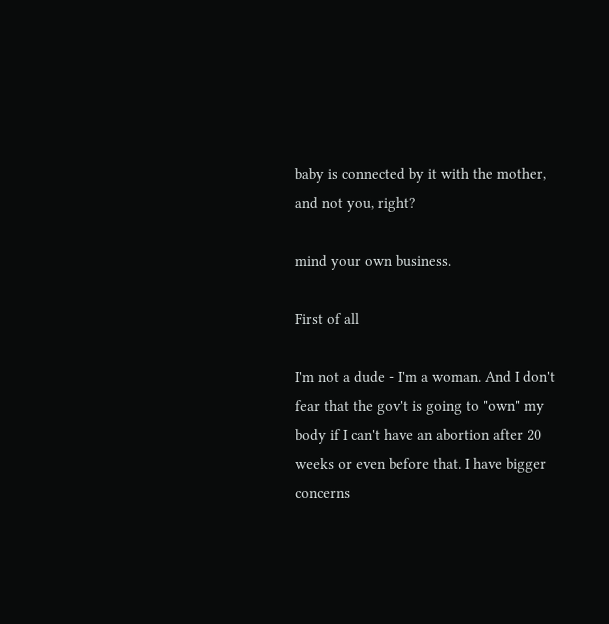baby is connected by it with the mother, and not you, right?

mind your own business.

First of all

I'm not a dude - I'm a woman. And I don't fear that the gov't is going to "own" my body if I can't have an abortion after 20 weeks or even before that. I have bigger concerns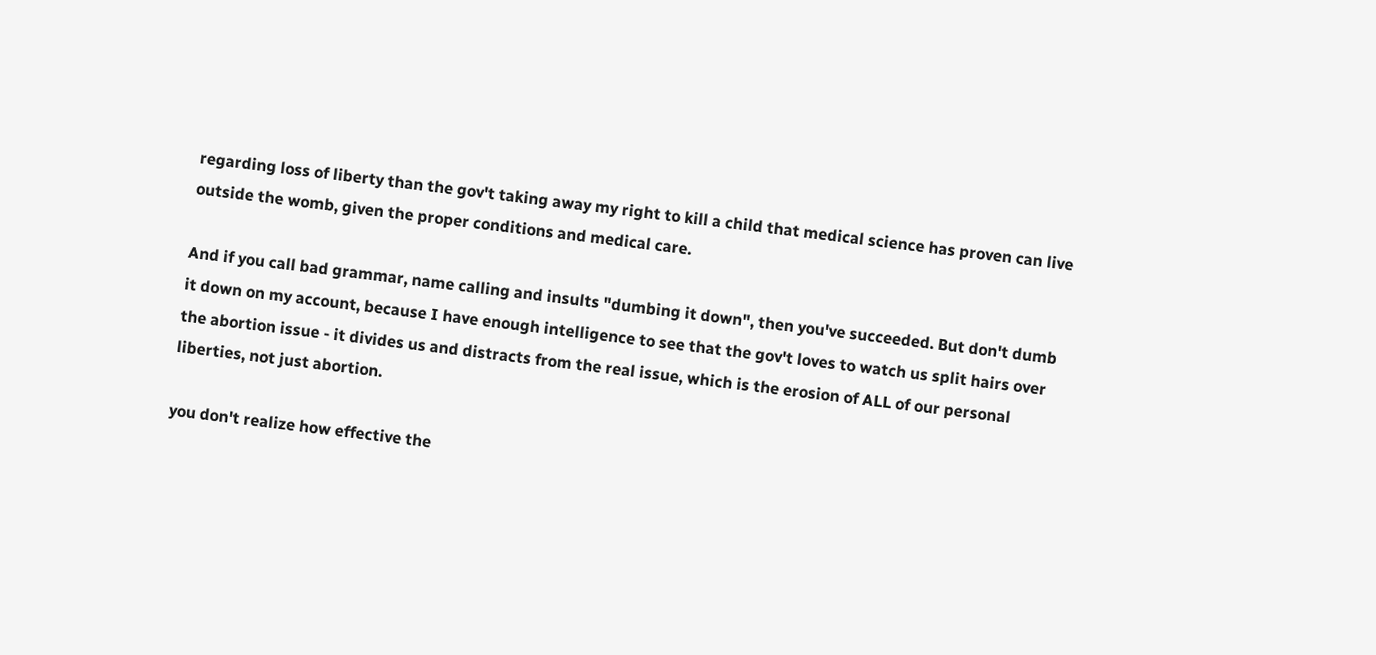regarding loss of liberty than the gov't taking away my right to kill a child that medical science has proven can live outside the womb, given the proper conditions and medical care.

And if you call bad grammar, name calling and insults "dumbing it down", then you've succeeded. But don't dumb it down on my account, because I have enough intelligence to see that the gov't loves to watch us split hairs over the abortion issue - it divides us and distracts from the real issue, which is the erosion of ALL of our personal liberties, not just abortion.

you don't realize how effective the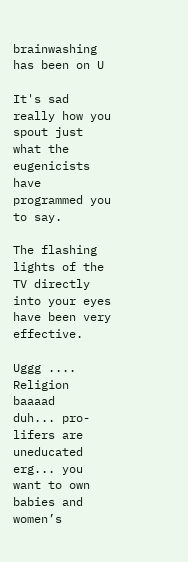brainwashing has been on U

It's sad really how you spout just what the eugenicists have programmed you to say.

The flashing lights of the TV directly into your eyes have been very effective.

Uggg .... Religion baaaad
duh... pro-lifers are uneducated
erg... you want to own babies and women’s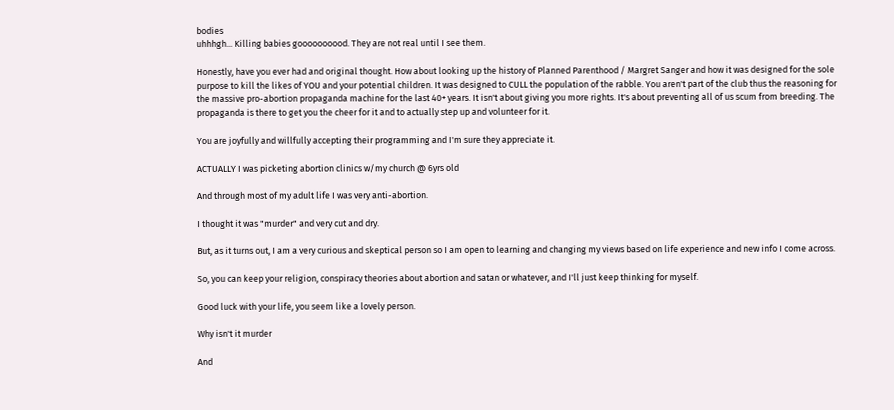bodies
uhhhgh... Killing babies goooooooood. They are not real until I see them.

Honestly, have you ever had and original thought. How about looking up the history of Planned Parenthood / Margret Sanger and how it was designed for the sole purpose to kill the likes of YOU and your potential children. It was designed to CULL the population of the rabble. You aren't part of the club thus the reasoning for the massive pro-abortion propaganda machine for the last 40+ years. It isn't about giving you more rights. It's about preventing all of us scum from breeding. The propaganda is there to get you the cheer for it and to actually step up and volunteer for it.

You are joyfully and willfully accepting their programming and I'm sure they appreciate it.

ACTUALLY I was picketing abortion clinics w/my church @ 6yrs old

And through most of my adult life I was very anti-abortion.

I thought it was "murder" and very cut and dry.

But, as it turns out, I am a very curious and skeptical person so I am open to learning and changing my views based on life experience and new info I come across.

So, you can keep your religion, conspiracy theories about abortion and satan or whatever, and I'll just keep thinking for myself.

Good luck with your life, you seem like a lovely person.

Why isn't it murder

And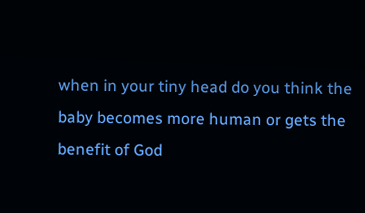when in your tiny head do you think the baby becomes more human or gets the benefit of God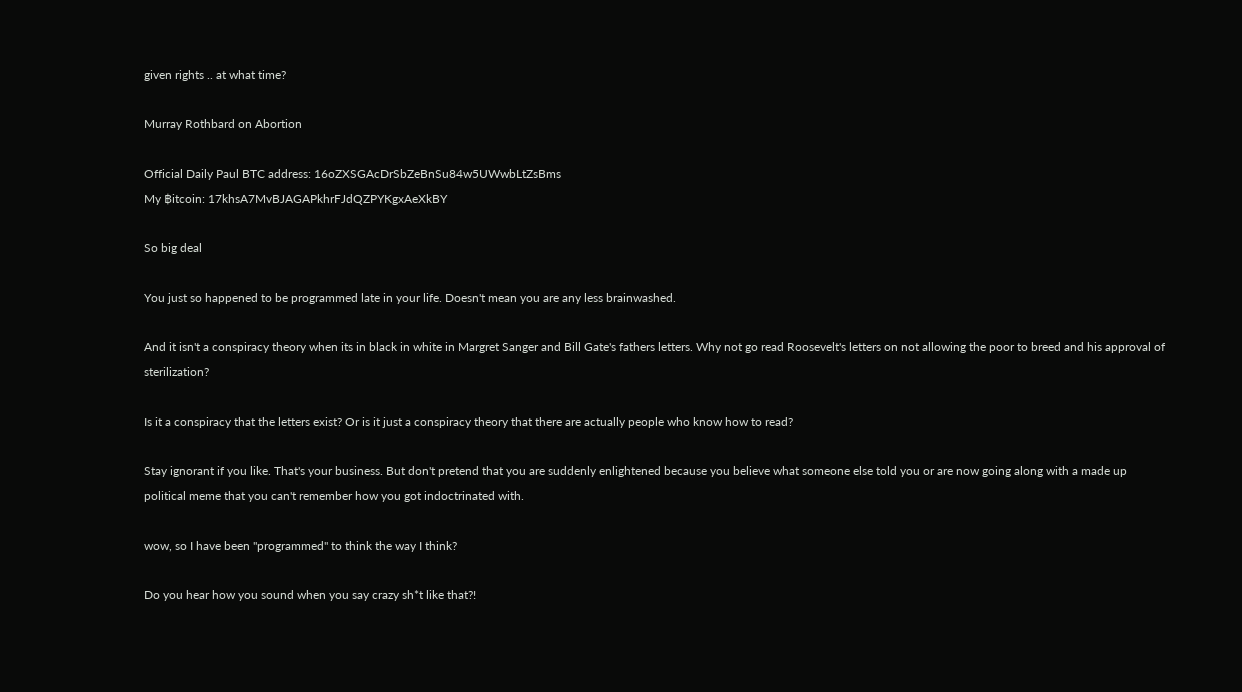given rights .. at what time?

Murray Rothbard on Abortion

Official Daily Paul BTC address: 16oZXSGAcDrSbZeBnSu84w5UWwbLtZsBms
My ฿itcoin: 17khsA7MvBJAGAPkhrFJdQZPYKgxAeXkBY

So big deal

You just so happened to be programmed late in your life. Doesn't mean you are any less brainwashed.

And it isn't a conspiracy theory when its in black in white in Margret Sanger and Bill Gate's fathers letters. Why not go read Roosevelt's letters on not allowing the poor to breed and his approval of sterilization?

Is it a conspiracy that the letters exist? Or is it just a conspiracy theory that there are actually people who know how to read?

Stay ignorant if you like. That's your business. But don't pretend that you are suddenly enlightened because you believe what someone else told you or are now going along with a made up political meme that you can't remember how you got indoctrinated with.

wow, so I have been "programmed" to think the way I think?

Do you hear how you sound when you say crazy sh*t like that?!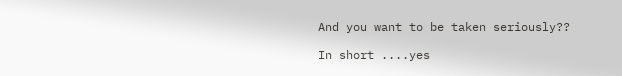And you want to be taken seriously??

In short ....yes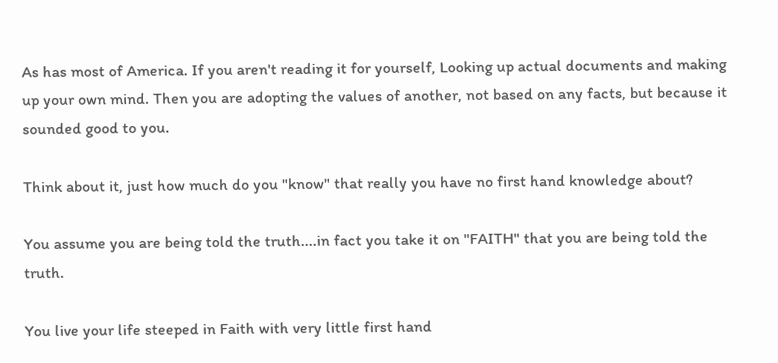As has most of America. If you aren't reading it for yourself, Looking up actual documents and making up your own mind. Then you are adopting the values of another, not based on any facts, but because it sounded good to you.

Think about it, just how much do you "know" that really you have no first hand knowledge about?

You assume you are being told the truth....in fact you take it on "FAITH" that you are being told the truth.

You live your life steeped in Faith with very little first hand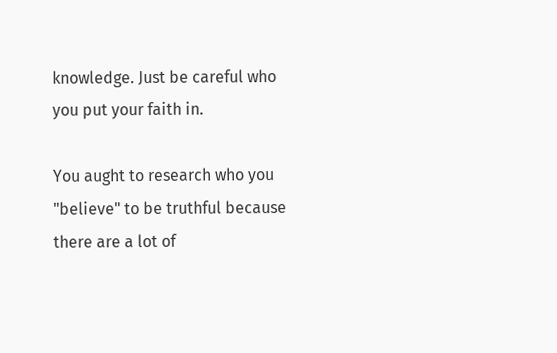knowledge. Just be careful who you put your faith in.

You aught to research who you "believe" to be truthful because there are a lot of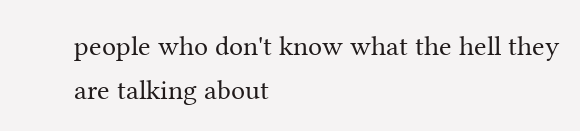people who don't know what the hell they are talking about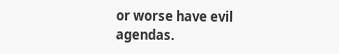or worse have evil agendas.